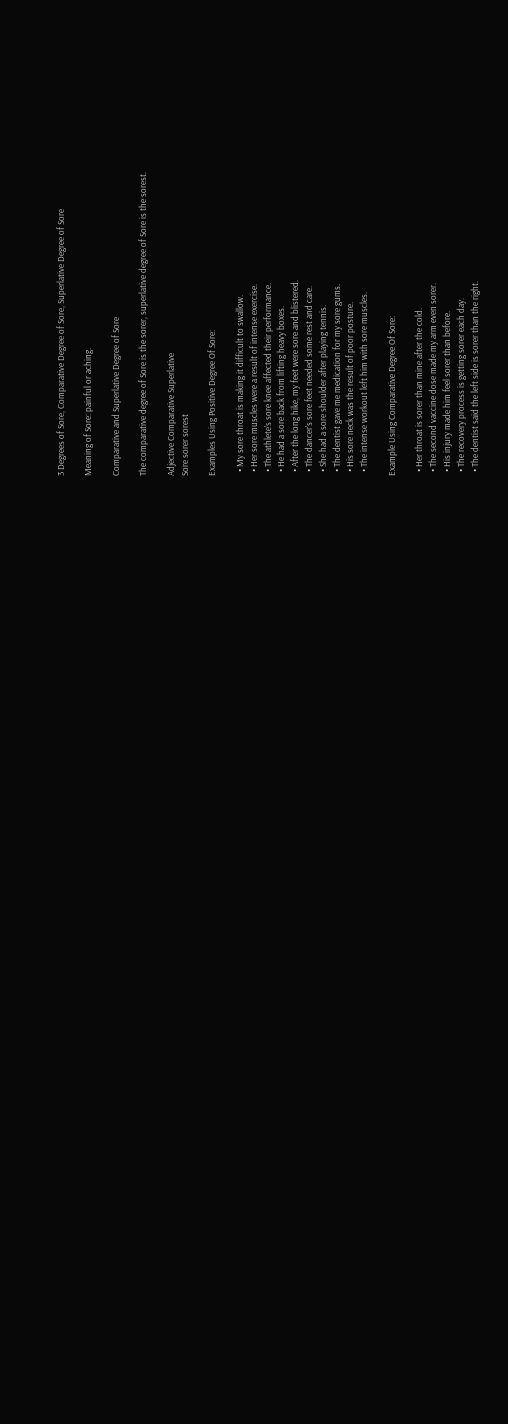3 Degrees of Sore, Comparative Degree of Sore, Superlative Degree of Sore

Meaning of Sore: painful or aching.

Comparative and Superlative Degree of Sore

The comparative degree of Sore is the sorer, superlative degree of Sore is the sorest.

Adjective Comparative Superlative
Sore sorer sorest

Examples Using Positive Degree Of Sore:

  • My sore throat is making it difficult to swallow.
  • Her sore muscles were a result of intense exercise.
  • The athlete’s sore knee affected their performance.
  • He had a sore back from lifting heavy boxes.
  • After the long hike, my feet were sore and blistered.
  • The dancer’s sore feet needed some rest and care.
  • She had a sore shoulder after playing tennis.
  • The dentist gave me medication for my sore gums.
  • His sore neck was the result of poor posture.
  • The intense workout left him with sore muscles.

Example Using Comparative Degree Of Sore:

  • Her throat is sorer than mine after the cold.
  • The second vaccine dose made my arm even sorer.
  • His injury made him feel sorer than before.
  • The recovery process is getting sorer each day.
  • The dentist said the left side is sorer than the right.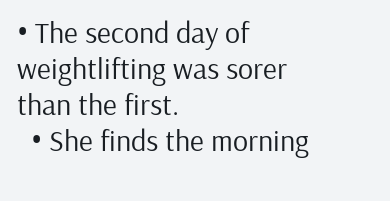• The second day of weightlifting was sorer than the first.
  • She finds the morning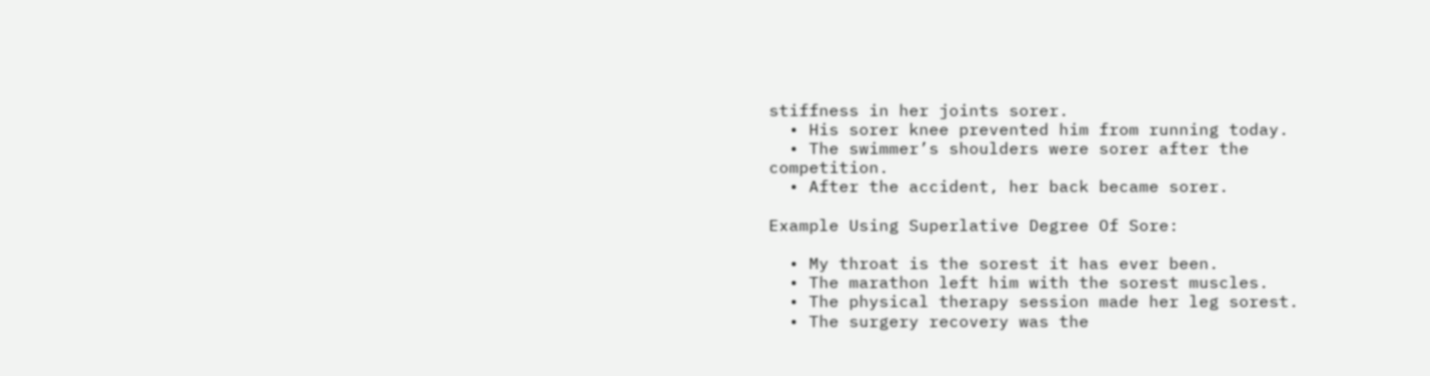stiffness in her joints sorer.
  • His sorer knee prevented him from running today.
  • The swimmer’s shoulders were sorer after the competition.
  • After the accident, her back became sorer.

Example Using Superlative Degree Of Sore:

  • My throat is the sorest it has ever been.
  • The marathon left him with the sorest muscles.
  • The physical therapy session made her leg sorest.
  • The surgery recovery was the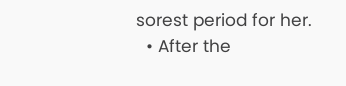sorest period for her.
  • After the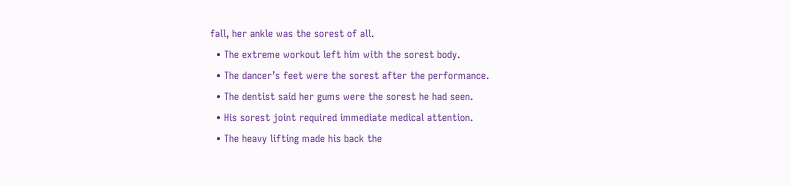fall, her ankle was the sorest of all.
  • The extreme workout left him with the sorest body.
  • The dancer’s feet were the sorest after the performance.
  • The dentist said her gums were the sorest he had seen.
  • His sorest joint required immediate medical attention.
  • The heavy lifting made his back the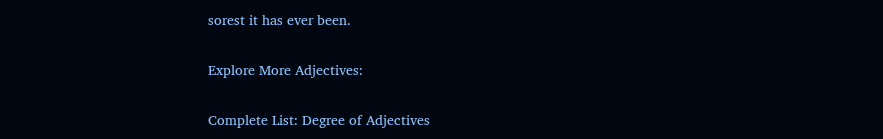sorest it has ever been.

Explore More Adjectives:

Complete List: Degree of Adjectives